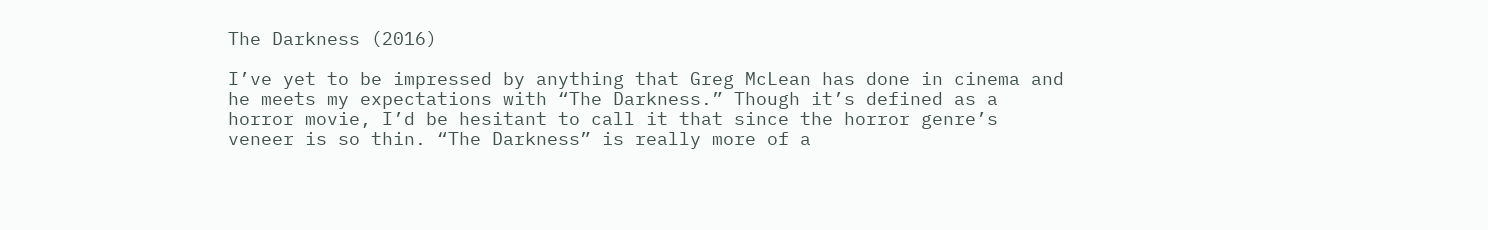The Darkness (2016)

I’ve yet to be impressed by anything that Greg McLean has done in cinema and he meets my expectations with “The Darkness.” Though it’s defined as a horror movie, I’d be hesitant to call it that since the horror genre’s veneer is so thin. “The Darkness” is really more of a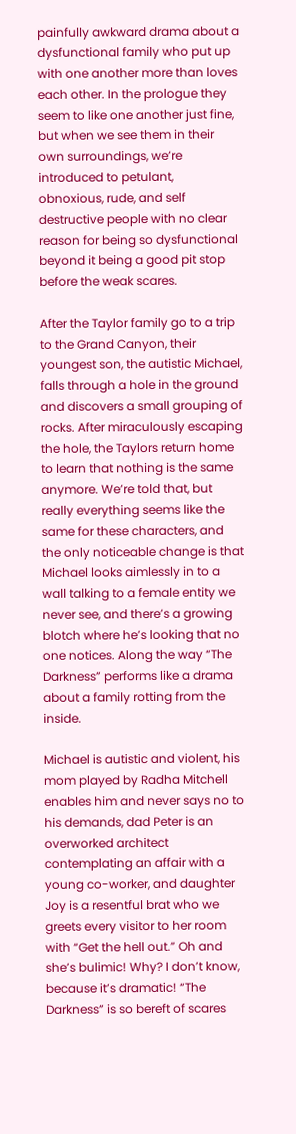painfully awkward drama about a dysfunctional family who put up with one another more than loves each other. In the prologue they seem to like one another just fine, but when we see them in their own surroundings, we’re introduced to petulant, obnoxious, rude, and self destructive people with no clear reason for being so dysfunctional beyond it being a good pit stop before the weak scares.

After the Taylor family go to a trip to the Grand Canyon, their youngest son, the autistic Michael, falls through a hole in the ground and discovers a small grouping of rocks. After miraculously escaping the hole, the Taylors return home to learn that nothing is the same anymore. We’re told that, but really everything seems like the same for these characters, and the only noticeable change is that Michael looks aimlessly in to a wall talking to a female entity we never see, and there’s a growing blotch where he’s looking that no one notices. Along the way “The Darkness” performs like a drama about a family rotting from the inside.

Michael is autistic and violent, his mom played by Radha Mitchell enables him and never says no to his demands, dad Peter is an overworked architect contemplating an affair with a young co-worker, and daughter Joy is a resentful brat who we greets every visitor to her room with “Get the hell out.” Oh and she’s bulimic! Why? I don’t know, because it’s dramatic! “The Darkness” is so bereft of scares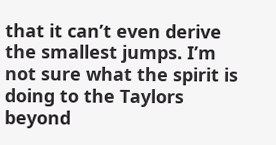that it can’t even derive the smallest jumps. I’m not sure what the spirit is doing to the Taylors beyond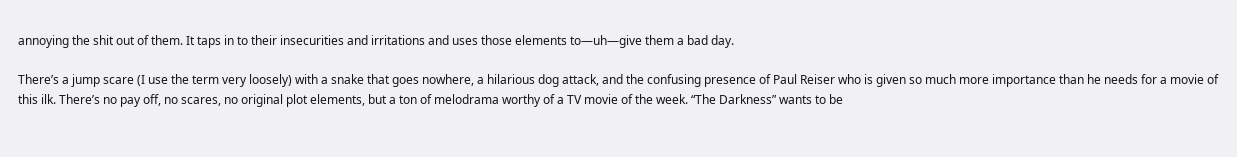annoying the shit out of them. It taps in to their insecurities and irritations and uses those elements to—uh—give them a bad day.

There’s a jump scare (I use the term very loosely) with a snake that goes nowhere, a hilarious dog attack, and the confusing presence of Paul Reiser who is given so much more importance than he needs for a movie of this ilk. There’s no pay off, no scares, no original plot elements, but a ton of melodrama worthy of a TV movie of the week. “The Darkness” wants to be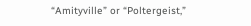“Amityville” or “Poltergeist,”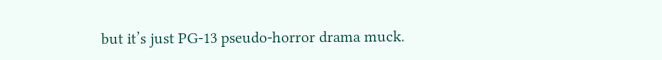but it’s just PG-13 pseudo-horror drama muck.